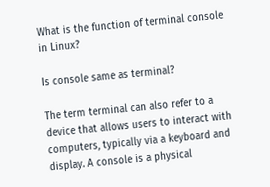What is the function of terminal console in Linux?

Is console same as terminal?

The term terminal can also refer to a device that allows users to interact with computers, typically via a keyboard and display. A console is a physical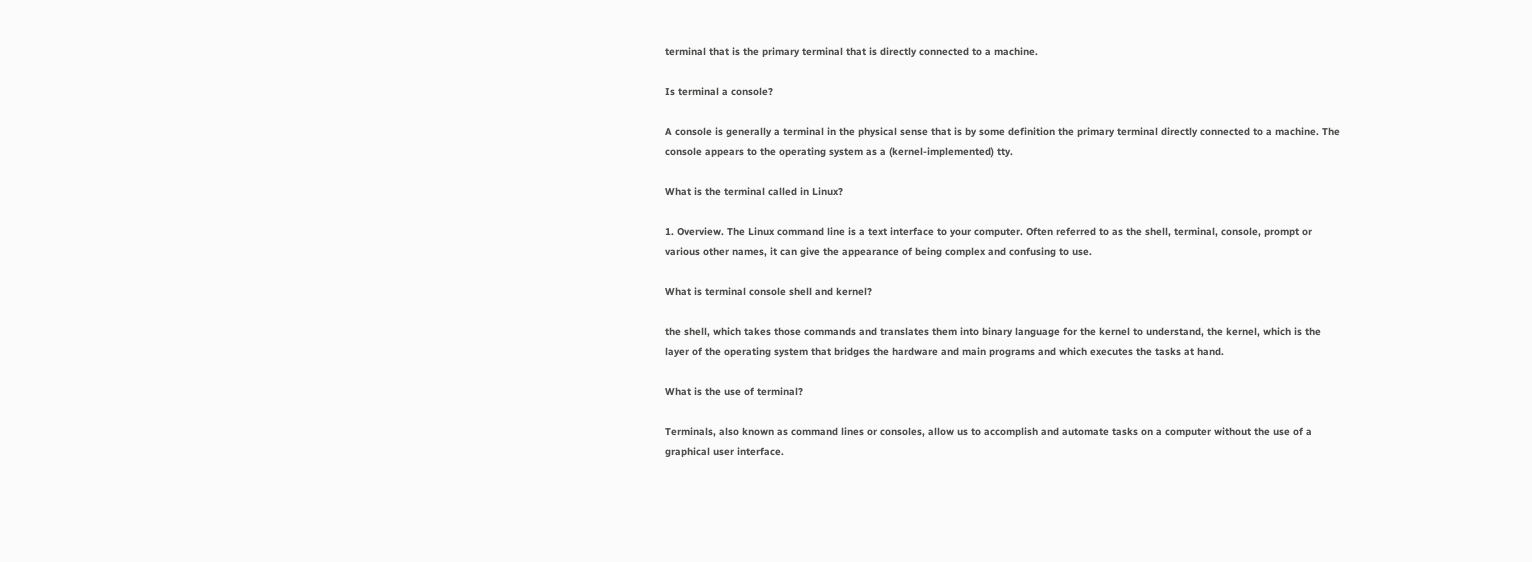terminal that is the primary terminal that is directly connected to a machine.

Is terminal a console?

A console is generally a terminal in the physical sense that is by some definition the primary terminal directly connected to a machine. The console appears to the operating system as a (kernel-implemented) tty.

What is the terminal called in Linux?

1. Overview. The Linux command line is a text interface to your computer. Often referred to as the shell, terminal, console, prompt or various other names, it can give the appearance of being complex and confusing to use.

What is terminal console shell and kernel?

the shell, which takes those commands and translates them into binary language for the kernel to understand, the kernel, which is the layer of the operating system that bridges the hardware and main programs and which executes the tasks at hand.

What is the use of terminal?

Terminals, also known as command lines or consoles, allow us to accomplish and automate tasks on a computer without the use of a graphical user interface.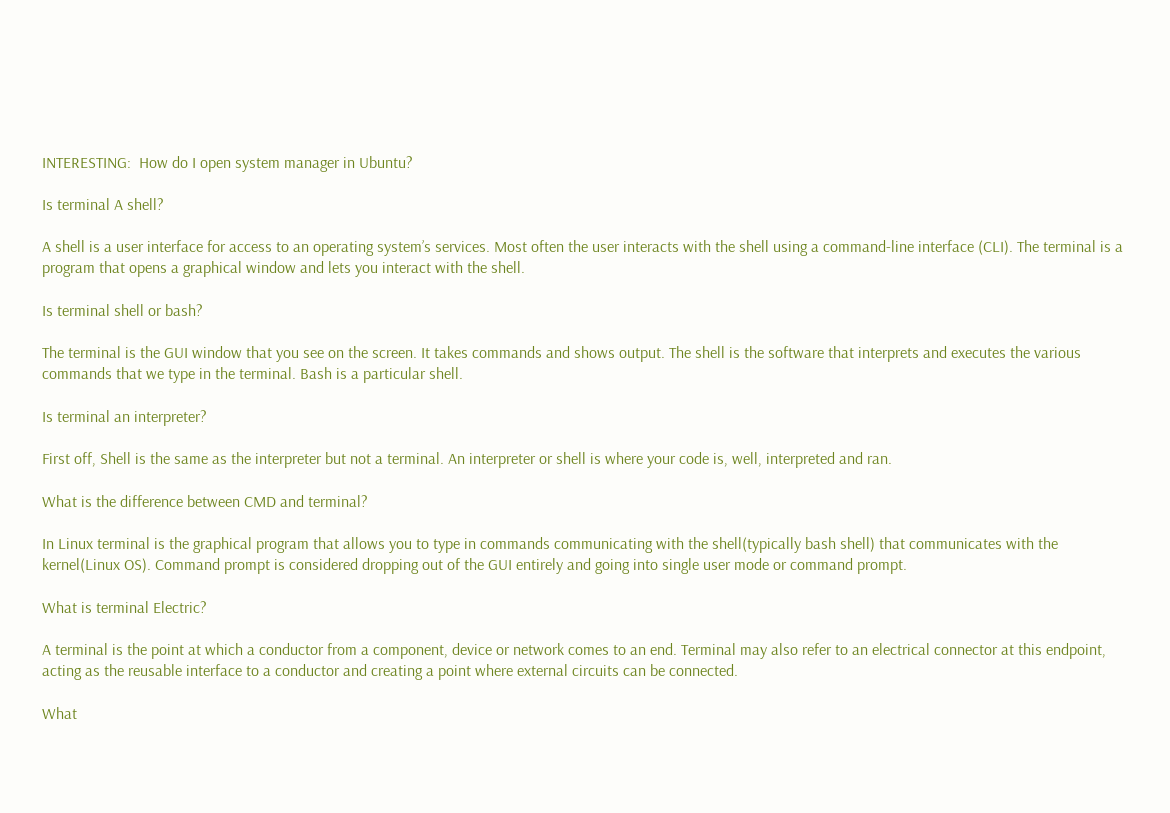INTERESTING:  How do I open system manager in Ubuntu?

Is terminal A shell?

A shell is a user interface for access to an operating system’s services. Most often the user interacts with the shell using a command-line interface (CLI). The terminal is a program that opens a graphical window and lets you interact with the shell.

Is terminal shell or bash?

The terminal is the GUI window that you see on the screen. It takes commands and shows output. The shell is the software that interprets and executes the various commands that we type in the terminal. Bash is a particular shell.

Is terminal an interpreter?

First off, Shell is the same as the interpreter but not a terminal. An interpreter or shell is where your code is, well, interpreted and ran.

What is the difference between CMD and terminal?

In Linux terminal is the graphical program that allows you to type in commands communicating with the shell(typically bash shell) that communicates with the kernel(Linux OS). Command prompt is considered dropping out of the GUI entirely and going into single user mode or command prompt.

What is terminal Electric?

A terminal is the point at which a conductor from a component, device or network comes to an end. Terminal may also refer to an electrical connector at this endpoint, acting as the reusable interface to a conductor and creating a point where external circuits can be connected.

What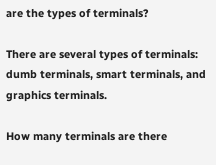are the types of terminals?

There are several types of terminals: dumb terminals, smart terminals, and graphics terminals.

How many terminals are there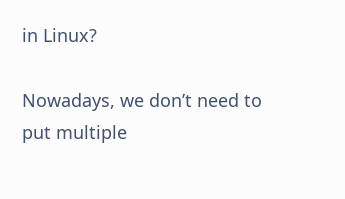in Linux?

Nowadays, we don’t need to put multiple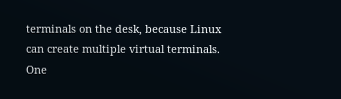terminals on the desk, because Linux can create multiple virtual terminals. One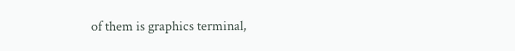of them is graphics terminal,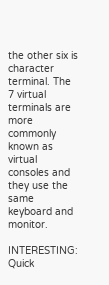the other six is character terminal. The 7 virtual terminals are more commonly known as virtual consoles and they use the same keyboard and monitor.

INTERESTING:  Quick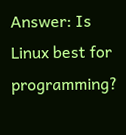Answer: Is Linux best for programming?